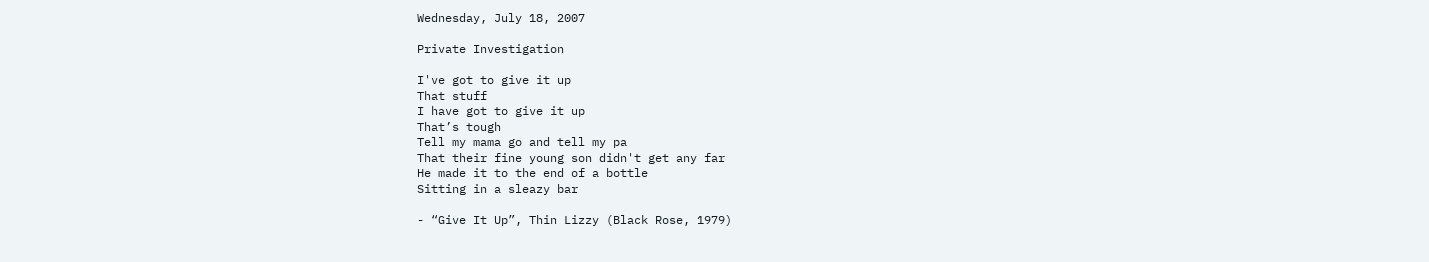Wednesday, July 18, 2007

Private Investigation

I've got to give it up
That stuff
I have got to give it up
That’s tough
Tell my mama go and tell my pa
That their fine young son didn't get any far
He made it to the end of a bottle
Sitting in a sleazy bar

- “Give It Up”, Thin Lizzy (Black Rose, 1979)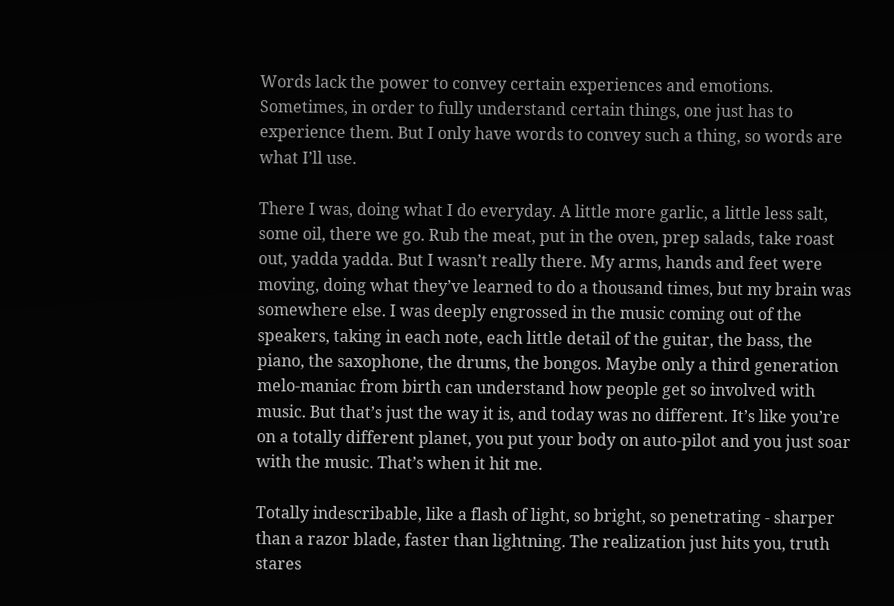Words lack the power to convey certain experiences and emotions. Sometimes, in order to fully understand certain things, one just has to experience them. But I only have words to convey such a thing, so words are what I’ll use.

There I was, doing what I do everyday. A little more garlic, a little less salt, some oil, there we go. Rub the meat, put in the oven, prep salads, take roast out, yadda yadda. But I wasn’t really there. My arms, hands and feet were moving, doing what they’ve learned to do a thousand times, but my brain was somewhere else. I was deeply engrossed in the music coming out of the speakers, taking in each note, each little detail of the guitar, the bass, the piano, the saxophone, the drums, the bongos. Maybe only a third generation melo-maniac from birth can understand how people get so involved with music. But that’s just the way it is, and today was no different. It’s like you’re on a totally different planet, you put your body on auto-pilot and you just soar with the music. That’s when it hit me.

Totally indescribable, like a flash of light, so bright, so penetrating - sharper than a razor blade, faster than lightning. The realization just hits you, truth stares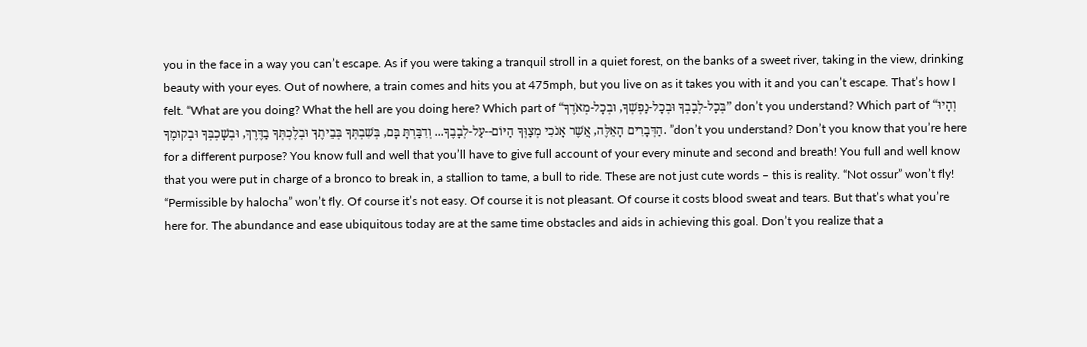you in the face in a way you can’t escape. As if you were taking a tranquil stroll in a quiet forest, on the banks of a sweet river, taking in the view, drinking beauty with your eyes. Out of nowhere, a train comes and hits you at 475mph, but you live on as it takes you with it and you can’t escape. That’s how I felt. “What are you doing? What the hell are you doing here? Which part of “בְּכָל-לְבָבְךָ וּבְכָל-נַפְשְׁךָ, וּבְכָל-מְאֹדֶךָ” don’t you understand? Which part of “וְהָיוּ הַדְּבָרִים הָאֵלֶּה, אֲשֶׁר אָנֹכִי מְצַוְּךָ הַיּוֹם--עַל-לְבָבֶךָ... וְדִבַּרְתָּ בָּם, בְּשִׁבְתְּךָ בְּבֵיתֶךָ וּבְלֶכְתְּךָ בַדֶּרֶךְ, וּבְשָׁכְבְּךָ וּבְקוּמֶךָ. ”don’t you understand? Don’t you know that you’re here for a different purpose? You know full and well that you’ll have to give full account of your every minute and second and breath! You full and well know that you were put in charge of a bronco to break in, a stallion to tame, a bull to ride. These are not just cute words – this is reality. “Not ossur” won’t fly! “Permissible by halocha” won’t fly. Of course it’s not easy. Of course it is not pleasant. Of course it costs blood sweat and tears. But that’s what you’re here for. The abundance and ease ubiquitous today are at the same time obstacles and aids in achieving this goal. Don’t you realize that a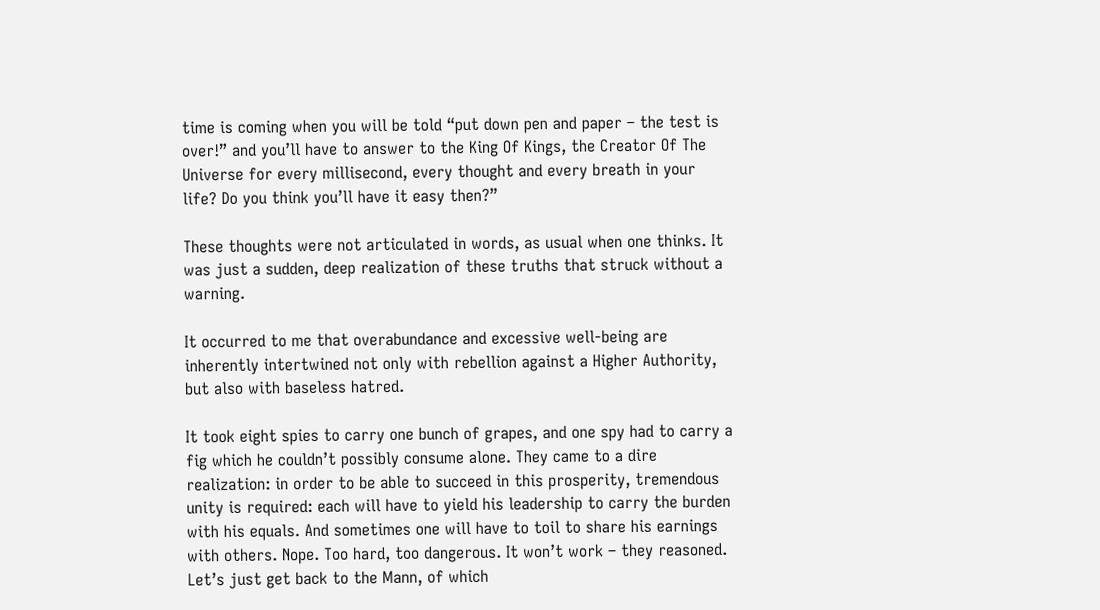time is coming when you will be told “put down pen and paper – the test is over!” and you’ll have to answer to the King Of Kings, the Creator Of The Universe for every millisecond, every thought and every breath in your life? Do you think you’ll have it easy then?”

These thoughts were not articulated in words, as usual when one thinks. It was just a sudden, deep realization of these truths that struck without a warning.

It occurred to me that overabundance and excessive well-being are inherently intertwined not only with rebellion against a Higher Authority, but also with baseless hatred.

It took eight spies to carry one bunch of grapes, and one spy had to carry a fig which he couldn’t possibly consume alone. They came to a dire realization: in order to be able to succeed in this prosperity, tremendous unity is required: each will have to yield his leadership to carry the burden with his equals. And sometimes one will have to toil to share his earnings with others. Nope. Too hard, too dangerous. It won’t work – they reasoned. Let’s just get back to the Mann, of which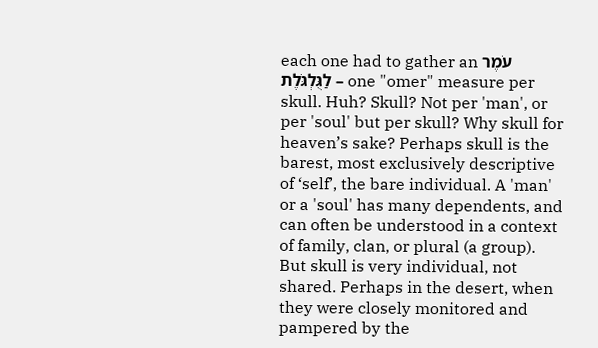each one had to gather an עֹמֶר לַגֻּלְגֹּלֶת – one "omer" measure per skull. Huh? Skull? Not per 'man', or per 'soul' but per skull? Why skull for heaven’s sake? Perhaps skull is the barest, most exclusively descriptive of ‘self’, the bare individual. A 'man' or a 'soul' has many dependents, and can often be understood in a context of family, clan, or plural (a group). But skull is very individual, not shared. Perhaps in the desert, when they were closely monitored and pampered by the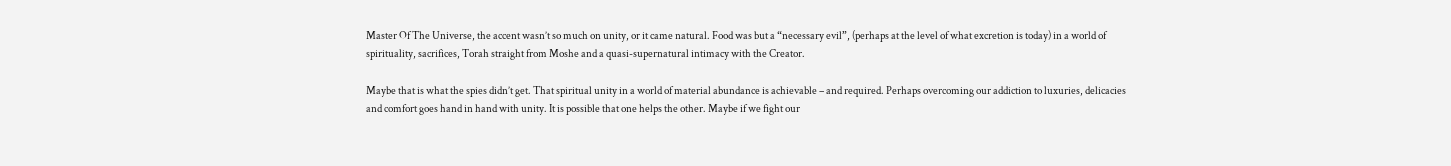Master Of The Universe, the accent wasn’t so much on unity, or it came natural. Food was but a “necessary evil”, (perhaps at the level of what excretion is today) in a world of spirituality, sacrifices, Torah straight from Moshe and a quasi-supernatural intimacy with the Creator.

Maybe that is what the spies didn’t get. That spiritual unity in a world of material abundance is achievable – and required. Perhaps overcoming our addiction to luxuries, delicacies and comfort goes hand in hand with unity. It is possible that one helps the other. Maybe if we fight our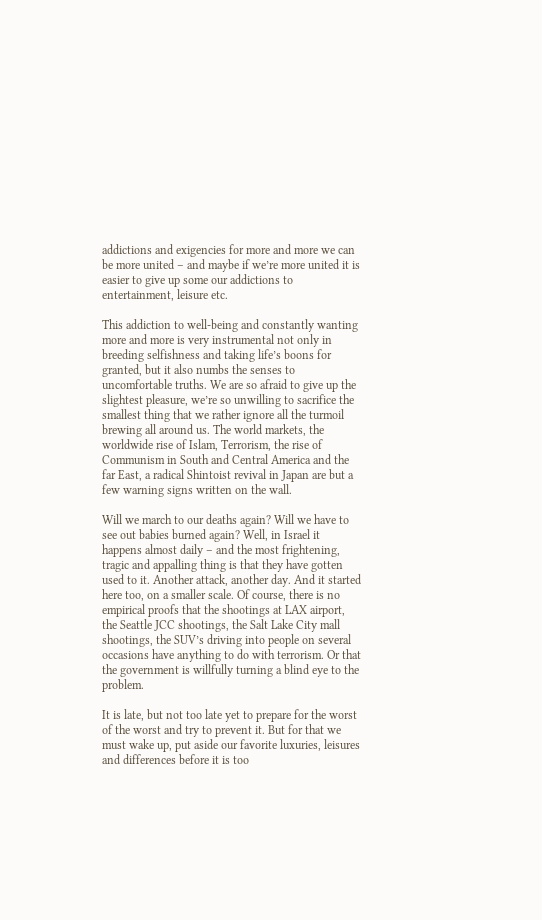addictions and exigencies for more and more we can be more united – and maybe if we’re more united it is easier to give up some our addictions to entertainment, leisure etc.

This addiction to well-being and constantly wanting more and more is very instrumental not only in breeding selfishness and taking life’s boons for granted, but it also numbs the senses to uncomfortable truths. We are so afraid to give up the slightest pleasure, we’re so unwilling to sacrifice the smallest thing that we rather ignore all the turmoil brewing all around us. The world markets, the worldwide rise of Islam, Terrorism, the rise of Communism in South and Central America and the far East, a radical Shintoist revival in Japan are but a few warning signs written on the wall.

Will we march to our deaths again? Will we have to see out babies burned again? Well, in Israel it happens almost daily – and the most frightening, tragic and appalling thing is that they have gotten used to it. Another attack, another day. And it started here too, on a smaller scale. Of course, there is no empirical proofs that the shootings at LAX airport, the Seattle JCC shootings, the Salt Lake City mall shootings, the SUV’s driving into people on several occasions have anything to do with terrorism. Or that the government is willfully turning a blind eye to the problem.

It is late, but not too late yet to prepare for the worst of the worst and try to prevent it. But for that we must wake up, put aside our favorite luxuries, leisures and differences before it is too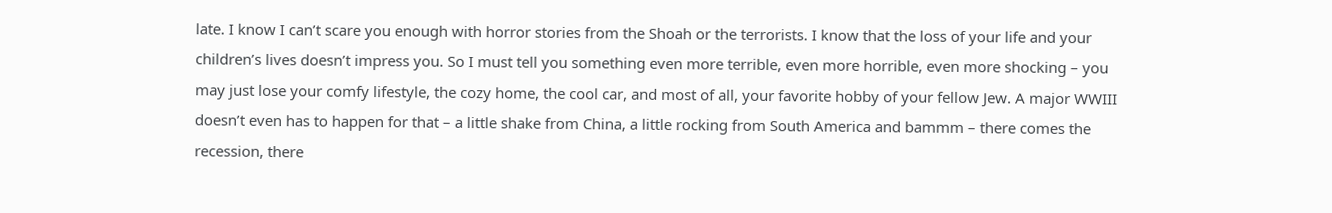late. I know I can’t scare you enough with horror stories from the Shoah or the terrorists. I know that the loss of your life and your children’s lives doesn’t impress you. So I must tell you something even more terrible, even more horrible, even more shocking – you may just lose your comfy lifestyle, the cozy home, the cool car, and most of all, your favorite hobby of your fellow Jew. A major WWIII doesn’t even has to happen for that – a little shake from China, a little rocking from South America and bammm – there comes the recession, there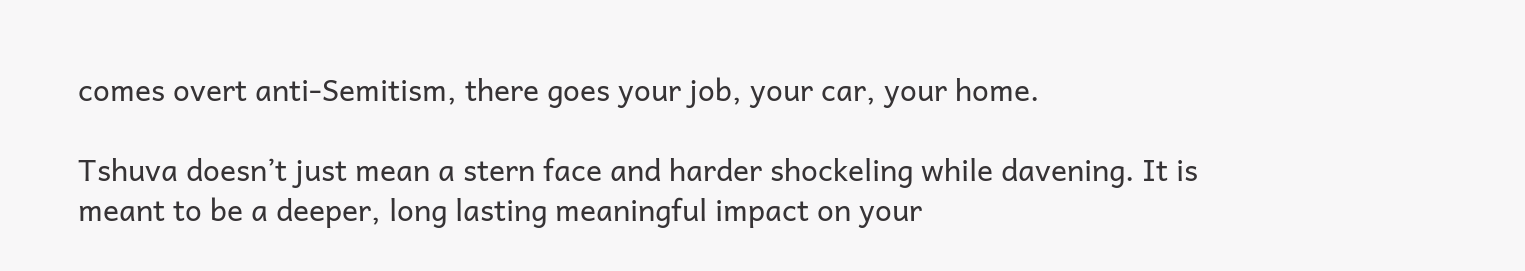comes overt anti-Semitism, there goes your job, your car, your home.

Tshuva doesn’t just mean a stern face and harder shockeling while davening. It is meant to be a deeper, long lasting meaningful impact on your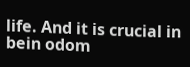life. And it is crucial in bein odom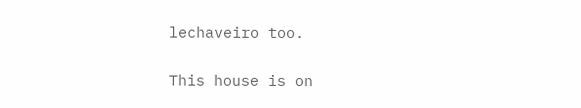lechaveiro too.

This house is on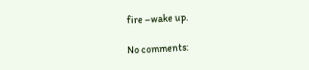fire –wake up.

No comments: